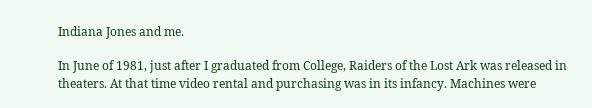Indiana Jones and me.

In June of 1981, just after I graduated from College, Raiders of the Lost Ark was released in theaters. At that time video rental and purchasing was in its infancy. Machines were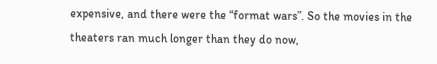expensive, and there were the “format wars”. So the movies in the theaters ran much longer than they do now,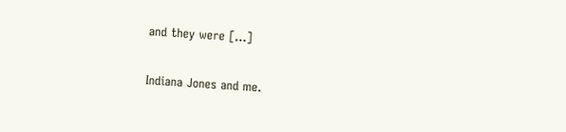and they were […]

Indiana Jones and me.